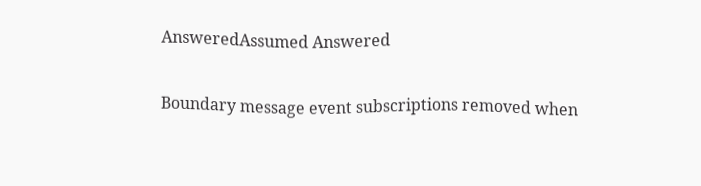AnsweredAssumed Answered

Boundary message event subscriptions removed when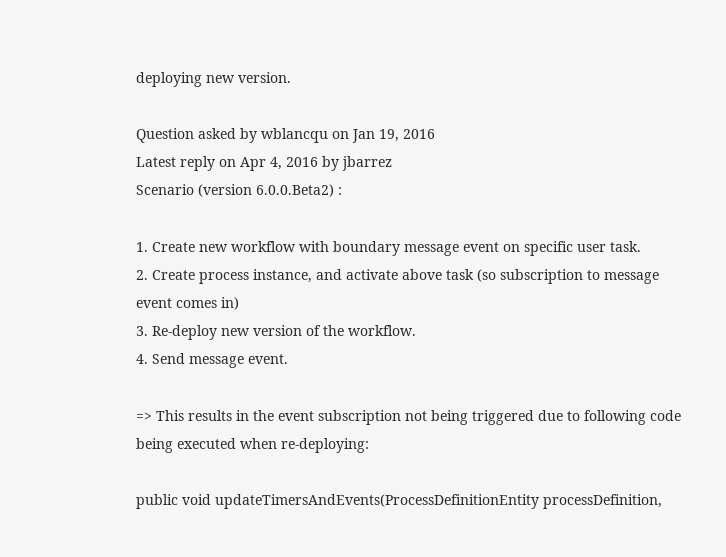deploying new version.

Question asked by wblancqu on Jan 19, 2016
Latest reply on Apr 4, 2016 by jbarrez
Scenario (version 6.0.0.Beta2) :

1. Create new workflow with boundary message event on specific user task.
2. Create process instance, and activate above task (so subscription to message event comes in)
3. Re-deploy new version of the workflow.
4. Send message event.

=> This results in the event subscription not being triggered due to following code being executed when re-deploying:

public void updateTimersAndEvents(ProcessDefinitionEntity processDefinition,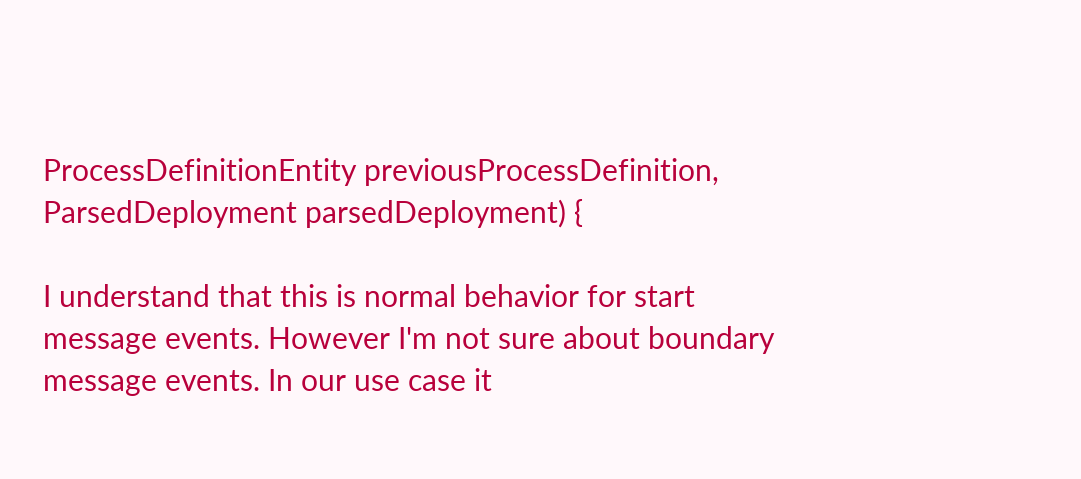ProcessDefinitionEntity previousProcessDefinition, ParsedDeployment parsedDeployment) {

I understand that this is normal behavior for start message events. However I'm not sure about boundary message events. In our use case it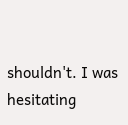shouldn't. I was hesitating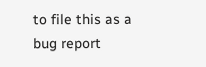to file this as a bug report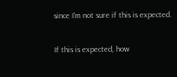since I'm not sure if this is expected.

If this is expected, how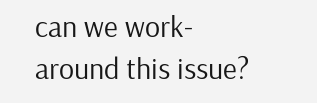can we work-around this issue?